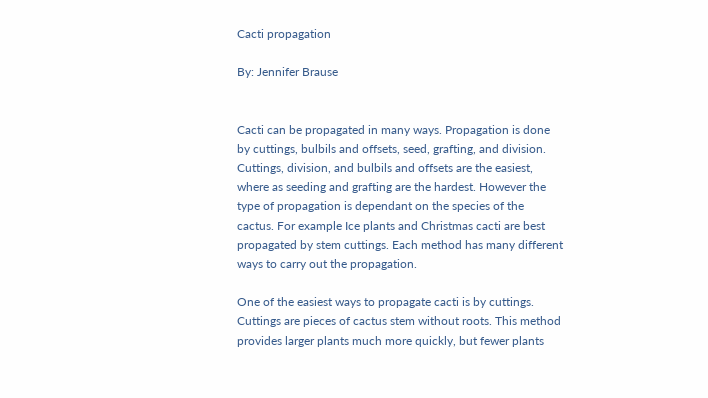Cacti propagation

By: Jennifer Brause


Cacti can be propagated in many ways. Propagation is done by cuttings, bulbils and offsets, seed, grafting, and division. Cuttings, division, and bulbils and offsets are the easiest, where as seeding and grafting are the hardest. However the type of propagation is dependant on the species of the cactus. For example Ice plants and Christmas cacti are best propagated by stem cuttings. Each method has many different ways to carry out the propagation.

One of the easiest ways to propagate cacti is by cuttings. Cuttings are pieces of cactus stem without roots. This method provides larger plants much more quickly, but fewer plants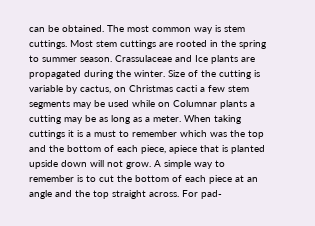can be obtained. The most common way is stem cuttings. Most stem cuttings are rooted in the spring to summer season. Crassulaceae and Ice plants are propagated during the winter. Size of the cutting is variable by cactus, on Christmas cacti a few stem segments may be used while on Columnar plants a cutting may be as long as a meter. When taking cuttings it is a must to remember which was the top and the bottom of each piece, apiece that is planted upside down will not grow. A simple way to remember is to cut the bottom of each piece at an angle and the top straight across. For pad-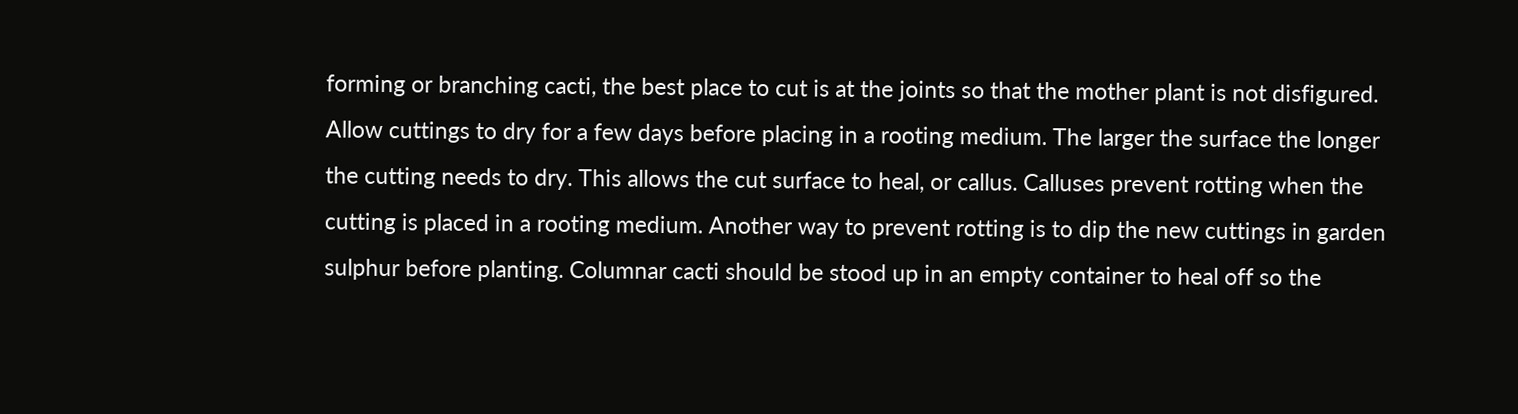forming or branching cacti, the best place to cut is at the joints so that the mother plant is not disfigured. Allow cuttings to dry for a few days before placing in a rooting medium. The larger the surface the longer the cutting needs to dry. This allows the cut surface to heal, or callus. Calluses prevent rotting when the cutting is placed in a rooting medium. Another way to prevent rotting is to dip the new cuttings in garden sulphur before planting. Columnar cacti should be stood up in an empty container to heal off so the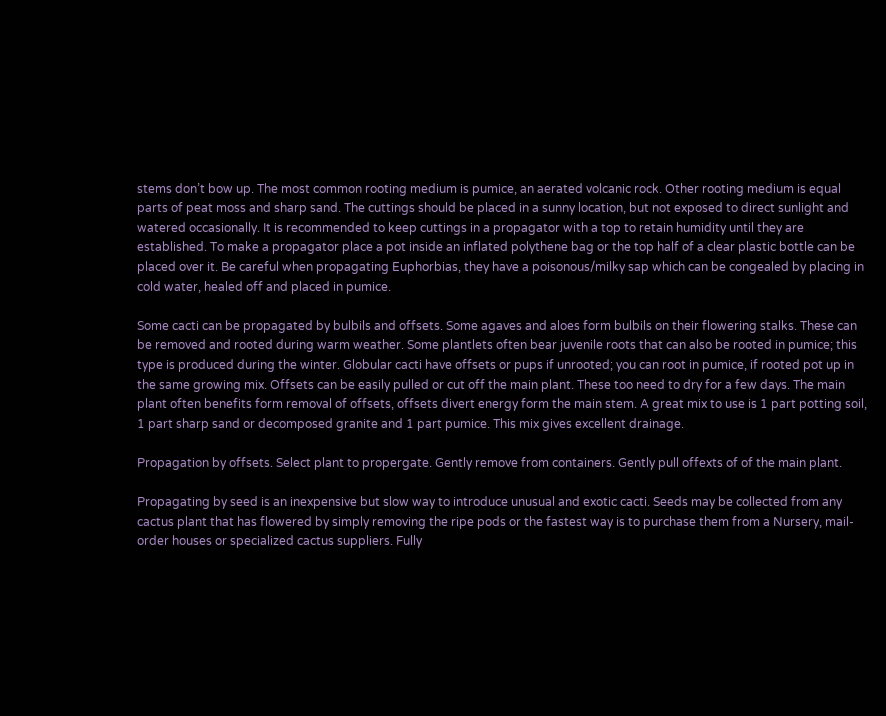stems don’t bow up. The most common rooting medium is pumice, an aerated volcanic rock. Other rooting medium is equal parts of peat moss and sharp sand. The cuttings should be placed in a sunny location, but not exposed to direct sunlight and watered occasionally. It is recommended to keep cuttings in a propagator with a top to retain humidity until they are established. To make a propagator place a pot inside an inflated polythene bag or the top half of a clear plastic bottle can be placed over it. Be careful when propagating Euphorbias, they have a poisonous/milky sap which can be congealed by placing in cold water, healed off and placed in pumice.

Some cacti can be propagated by bulbils and offsets. Some agaves and aloes form bulbils on their flowering stalks. These can be removed and rooted during warm weather. Some plantlets often bear juvenile roots that can also be rooted in pumice; this type is produced during the winter. Globular cacti have offsets or pups if unrooted; you can root in pumice, if rooted pot up in the same growing mix. Offsets can be easily pulled or cut off the main plant. These too need to dry for a few days. The main plant often benefits form removal of offsets, offsets divert energy form the main stem. A great mix to use is 1 part potting soil, 1 part sharp sand or decomposed granite and 1 part pumice. This mix gives excellent drainage.

Propagation by offsets. Select plant to propergate. Gently remove from containers. Gently pull offexts of of the main plant.

Propagating by seed is an inexpensive but slow way to introduce unusual and exotic cacti. Seeds may be collected from any cactus plant that has flowered by simply removing the ripe pods or the fastest way is to purchase them from a Nursery, mail-order houses or specialized cactus suppliers. Fully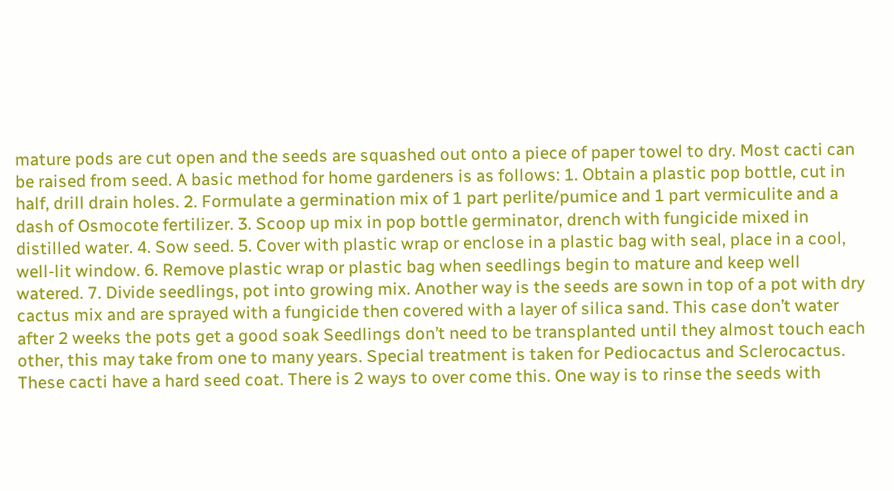mature pods are cut open and the seeds are squashed out onto a piece of paper towel to dry. Most cacti can be raised from seed. A basic method for home gardeners is as follows: 1. Obtain a plastic pop bottle, cut in half, drill drain holes. 2. Formulate a germination mix of 1 part perlite/pumice and 1 part vermiculite and a dash of Osmocote fertilizer. 3. Scoop up mix in pop bottle germinator, drench with fungicide mixed in distilled water. 4. Sow seed. 5. Cover with plastic wrap or enclose in a plastic bag with seal, place in a cool, well-lit window. 6. Remove plastic wrap or plastic bag when seedlings begin to mature and keep well watered. 7. Divide seedlings, pot into growing mix. Another way is the seeds are sown in top of a pot with dry cactus mix and are sprayed with a fungicide then covered with a layer of silica sand. This case don’t water after 2 weeks the pots get a good soak Seedlings don’t need to be transplanted until they almost touch each other, this may take from one to many years. Special treatment is taken for Pediocactus and Sclerocactus. These cacti have a hard seed coat. There is 2 ways to over come this. One way is to rinse the seeds with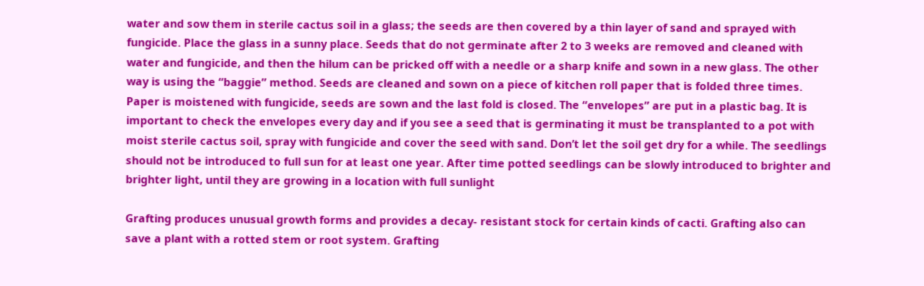water and sow them in sterile cactus soil in a glass; the seeds are then covered by a thin layer of sand and sprayed with fungicide. Place the glass in a sunny place. Seeds that do not germinate after 2 to 3 weeks are removed and cleaned with water and fungicide, and then the hilum can be pricked off with a needle or a sharp knife and sown in a new glass. The other way is using the “baggie” method. Seeds are cleaned and sown on a piece of kitchen roll paper that is folded three times. Paper is moistened with fungicide, seeds are sown and the last fold is closed. The “envelopes” are put in a plastic bag. It is important to check the envelopes every day and if you see a seed that is germinating it must be transplanted to a pot with moist sterile cactus soil, spray with fungicide and cover the seed with sand. Don’t let the soil get dry for a while. The seedlings should not be introduced to full sun for at least one year. After time potted seedlings can be slowly introduced to brighter and brighter light, until they are growing in a location with full sunlight

Grafting produces unusual growth forms and provides a decay- resistant stock for certain kinds of cacti. Grafting also can save a plant with a rotted stem or root system. Grafting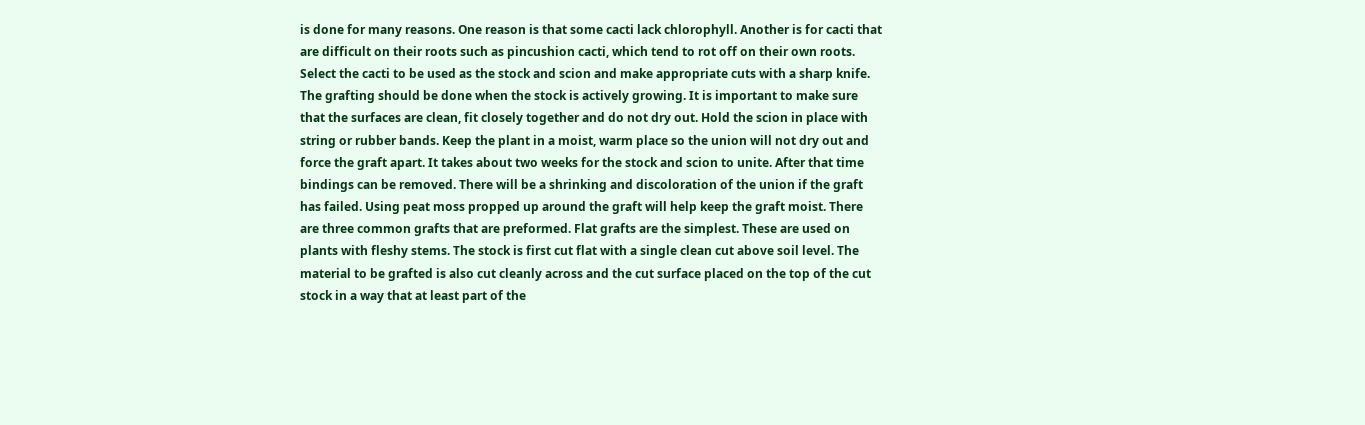is done for many reasons. One reason is that some cacti lack chlorophyll. Another is for cacti that are difficult on their roots such as pincushion cacti, which tend to rot off on their own roots. Select the cacti to be used as the stock and scion and make appropriate cuts with a sharp knife. The grafting should be done when the stock is actively growing. It is important to make sure that the surfaces are clean, fit closely together and do not dry out. Hold the scion in place with string or rubber bands. Keep the plant in a moist, warm place so the union will not dry out and force the graft apart. It takes about two weeks for the stock and scion to unite. After that time bindings can be removed. There will be a shrinking and discoloration of the union if the graft has failed. Using peat moss propped up around the graft will help keep the graft moist. There are three common grafts that are preformed. Flat grafts are the simplest. These are used on plants with fleshy stems. The stock is first cut flat with a single clean cut above soil level. The material to be grafted is also cut cleanly across and the cut surface placed on the top of the cut stock in a way that at least part of the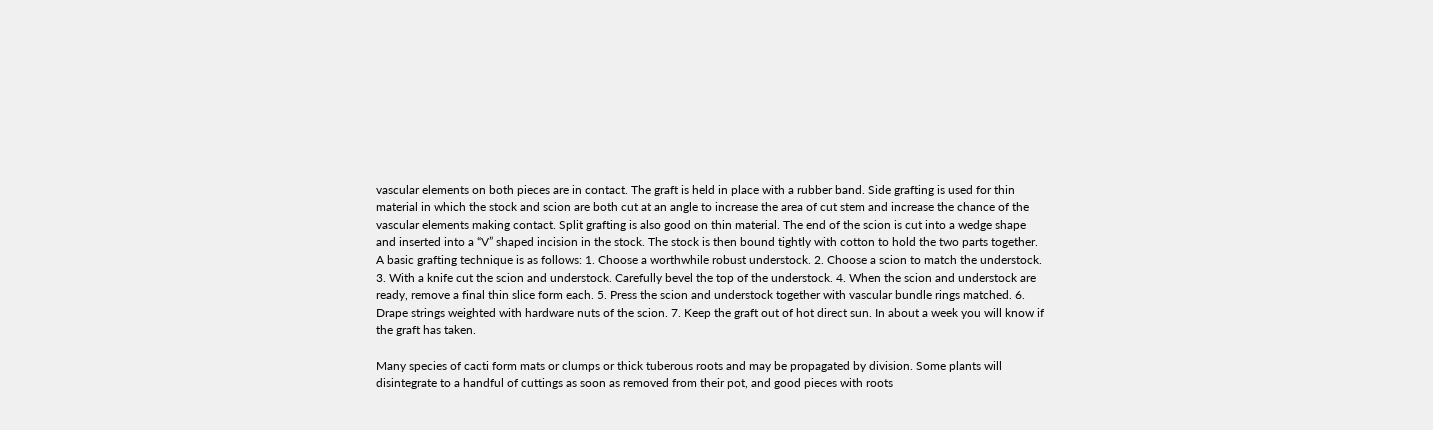vascular elements on both pieces are in contact. The graft is held in place with a rubber band. Side grafting is used for thin material in which the stock and scion are both cut at an angle to increase the area of cut stem and increase the chance of the vascular elements making contact. Split grafting is also good on thin material. The end of the scion is cut into a wedge shape and inserted into a “V” shaped incision in the stock. The stock is then bound tightly with cotton to hold the two parts together. A basic grafting technique is as follows: 1. Choose a worthwhile robust understock. 2. Choose a scion to match the understock. 3. With a knife cut the scion and understock. Carefully bevel the top of the understock. 4. When the scion and understock are ready, remove a final thin slice form each. 5. Press the scion and understock together with vascular bundle rings matched. 6. Drape strings weighted with hardware nuts of the scion. 7. Keep the graft out of hot direct sun. In about a week you will know if the graft has taken.

Many species of cacti form mats or clumps or thick tuberous roots and may be propagated by division. Some plants will disintegrate to a handful of cuttings as soon as removed from their pot, and good pieces with roots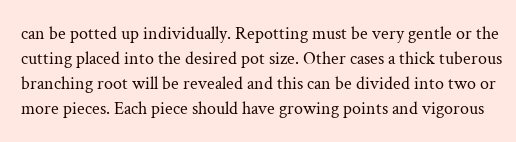can be potted up individually. Repotting must be very gentle or the cutting placed into the desired pot size. Other cases a thick tuberous branching root will be revealed and this can be divided into two or more pieces. Each piece should have growing points and vigorous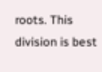roots. This division is best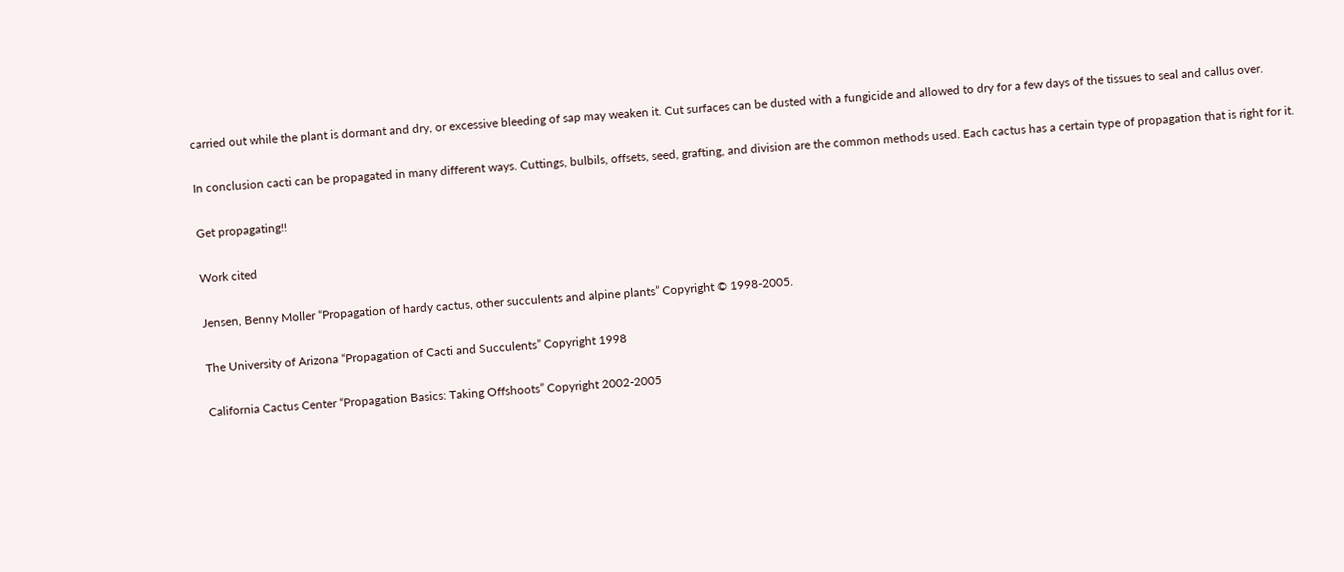carried out while the plant is dormant and dry, or excessive bleeding of sap may weaken it. Cut surfaces can be dusted with a fungicide and allowed to dry for a few days of the tissues to seal and callus over.

In conclusion cacti can be propagated in many different ways. Cuttings, bulbils, offsets, seed, grafting, and division are the common methods used. Each cactus has a certain type of propagation that is right for it.

Get propagating!!

Work cited

Jensen, Benny Moller “Propagation of hardy cactus, other succulents and alpine plants” Copyright © 1998-2005.

The University of Arizona “Propagation of Cacti and Succulents” Copyright 1998

California Cactus Center “Propagation Basics: Taking Offshoots” Copyright 2002-2005